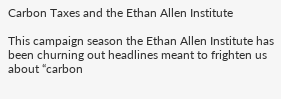Carbon Taxes and the Ethan Allen Institute

This campaign season the Ethan Allen Institute has been churning out headlines meant to frighten us about “carbon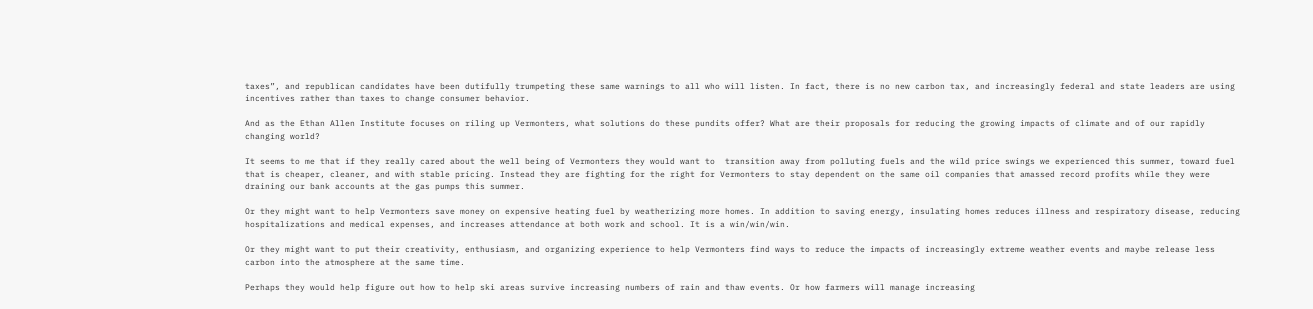taxes”, and republican candidates have been dutifully trumpeting these same warnings to all who will listen. In fact, there is no new carbon tax, and increasingly federal and state leaders are using incentives rather than taxes to change consumer behavior.

And as the Ethan Allen Institute focuses on riling up Vermonters, what solutions do these pundits offer? What are their proposals for reducing the growing impacts of climate and of our rapidly changing world?

It seems to me that if they really cared about the well being of Vermonters they would want to  transition away from polluting fuels and the wild price swings we experienced this summer, toward fuel that is cheaper, cleaner, and with stable pricing. Instead they are fighting for the right for Vermonters to stay dependent on the same oil companies that amassed record profits while they were draining our bank accounts at the gas pumps this summer.

Or they might want to help Vermonters save money on expensive heating fuel by weatherizing more homes. In addition to saving energy, insulating homes reduces illness and respiratory disease, reducing hospitalizations and medical expenses, and increases attendance at both work and school. It is a win/win/win.

Or they might want to put their creativity, enthusiasm, and organizing experience to help Vermonters find ways to reduce the impacts of increasingly extreme weather events and maybe release less carbon into the atmosphere at the same time.

Perhaps they would help figure out how to help ski areas survive increasing numbers of rain and thaw events. Or how farmers will manage increasing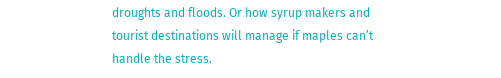droughts and floods. Or how syrup makers and tourist destinations will manage if maples can’t handle the stress.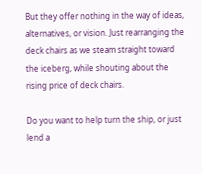But they offer nothing in the way of ideas, alternatives, or vision. Just rearranging the deck chairs as we steam straight toward the iceberg, while shouting about the rising price of deck chairs.

Do you want to help turn the ship, or just lend a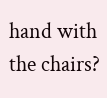hand with the chairs?